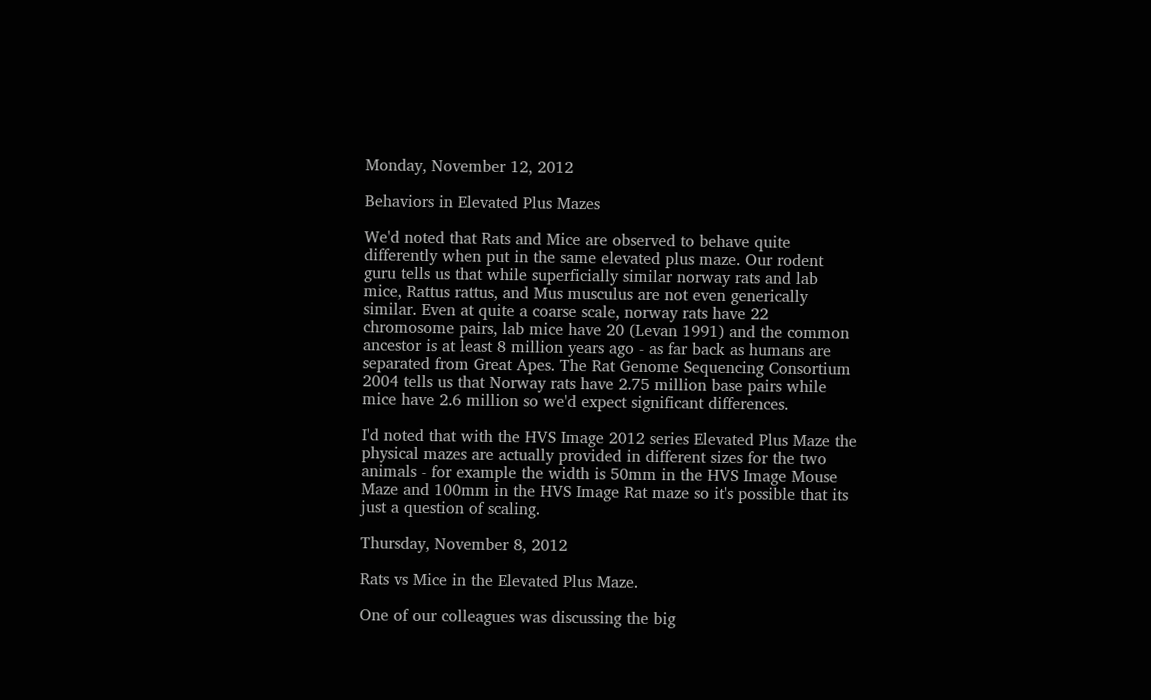Monday, November 12, 2012

Behaviors in Elevated Plus Mazes

We'd noted that Rats and Mice are observed to behave quite differently when put in the same elevated plus maze. Our rodent guru tells us that while superficially similar norway rats and lab mice, Rattus rattus, and Mus musculus are not even generically similar. Even at quite a coarse scale, norway rats have 22 chromosome pairs, lab mice have 20 (Levan 1991) and the common ancestor is at least 8 million years ago - as far back as humans are separated from Great Apes. The Rat Genome Sequencing Consortium 2004 tells us that Norway rats have 2.75 million base pairs while mice have 2.6 million so we'd expect significant differences.

I'd noted that with the HVS Image 2012 series Elevated Plus Maze the physical mazes are actually provided in different sizes for the two animals - for example the width is 50mm in the HVS Image Mouse Maze and 100mm in the HVS Image Rat maze so it's possible that its just a question of scaling.

Thursday, November 8, 2012

Rats vs Mice in the Elevated Plus Maze.

One of our colleagues was discussing the big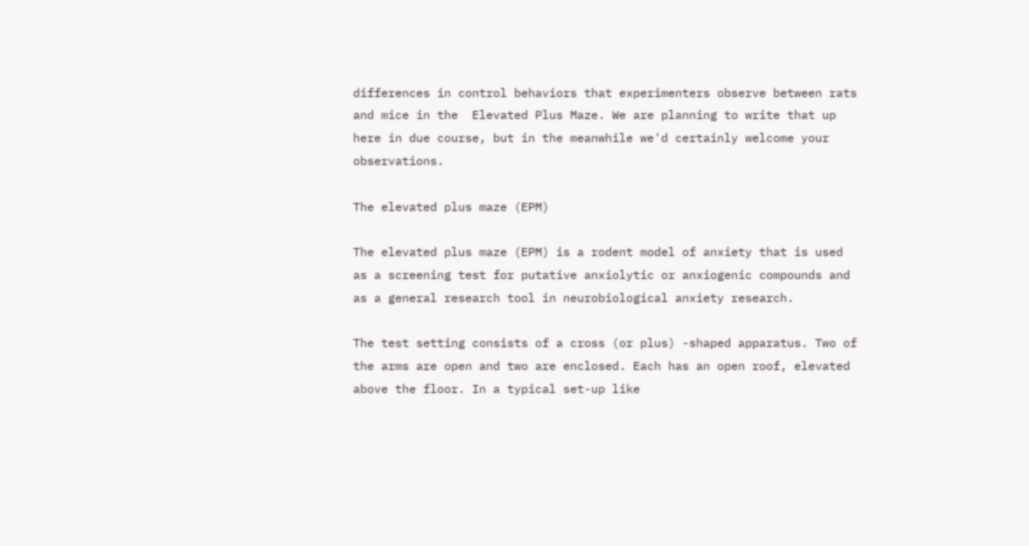differences in control behaviors that experimenters observe between rats and mice in the  Elevated Plus Maze. We are planning to write that up here in due course, but in the meanwhile we'd certainly welcome your observations.

The elevated plus maze (EPM)

The elevated plus maze (EPM) is a rodent model of anxiety that is used as a screening test for putative anxiolytic or anxiogenic compounds and as a general research tool in neurobiological anxiety research.

The test setting consists of a cross (or plus) -shaped apparatus. Two of the arms are open and two are enclosed. Each has an open roof, elevated above the floor. In a typical set-up like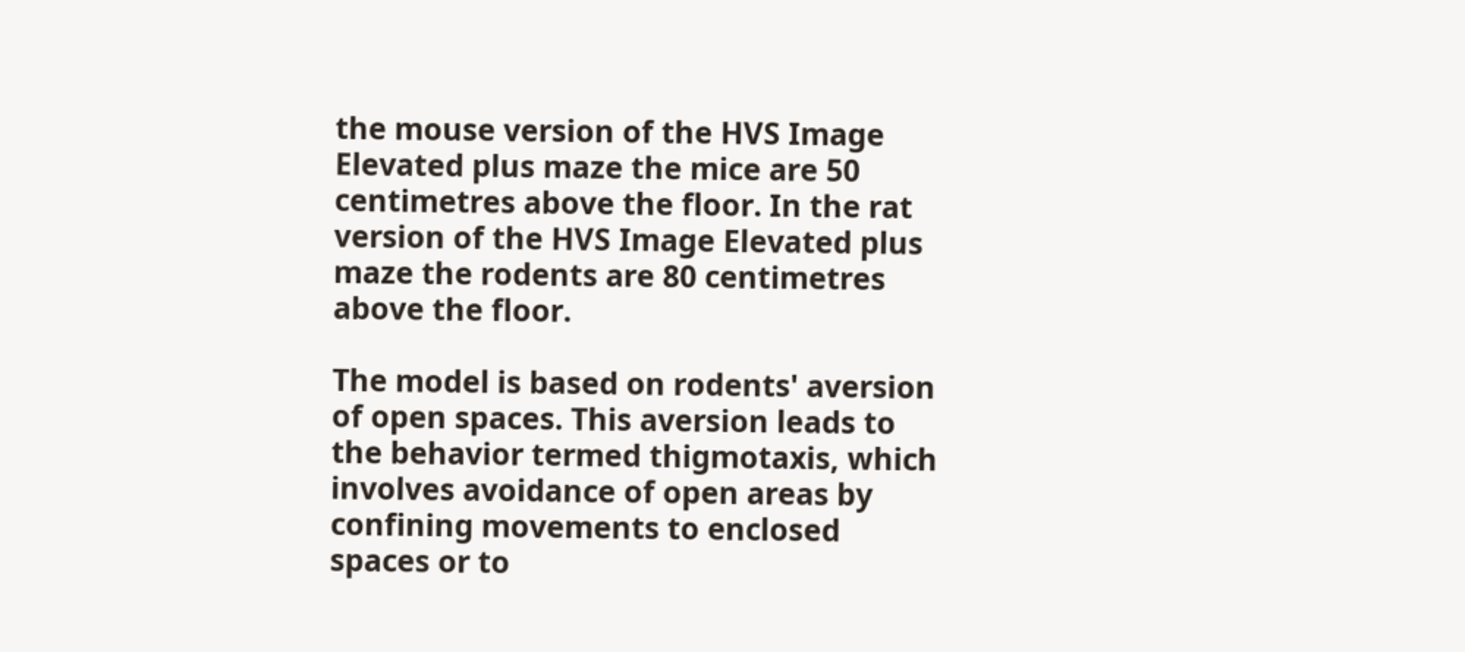the mouse version of the HVS Image Elevated plus maze the mice are 50 centimetres above the floor. In the rat version of the HVS Image Elevated plus maze the rodents are 80 centimetres above the floor.

The model is based on rodents' aversion of open spaces. This aversion leads to the behavior termed thigmotaxis, which involves avoidance of open areas by confining movements to enclosed spaces or to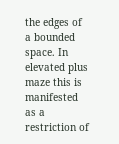the edges of a bounded space. In elevated plus maze this is manifested as a restriction of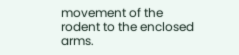movement of the rodent to the enclosed arms.